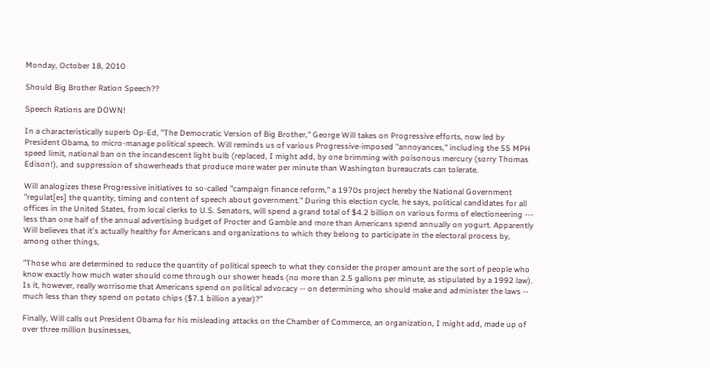Monday, October 18, 2010

Should Big Brother Ration Speech??

Speech Rations are DOWN!

In a characteristically superb Op-Ed, "The Democratic Version of Big Brother," George Will takes on Progressive efforts, now led by President Obama, to micro-manage political speech. Will reminds us of various Progressive-imposed "annoyances," including the 55 MPH speed limit, national ban on the incandescent light bulb (replaced, I might add, by one brimming with poisonous mercury (sorry Thomas Edison!), and suppression of showerheads that produce more water per minute than Washington bureaucrats can tolerate.

Will analogizes these Progressive initiatives to so-called "campaign finance reform," a 1970s project hereby the National Government "regulat[es] the quantity, timing and content of speech about government." During this election cycle, he says, political candidates for all offices in the United States, from local clerks to U.S. Senators, will spend a grand total of $4.2 billion on various forms of electioneering --- less than one half of the annual advertising budget of Procter and Gamble and more than Americans spend annually on yogurt. Apparently Will believes that it's actually healthy for Americans and organizations to which they belong to participate in the electoral process by, among other things,

"Those who are determined to reduce the quantity of political speech to what they consider the proper amount are the sort of people who know exactly how much water should come through our shower heads (no more than 2.5 gallons per minute, as stipulated by a 1992 law). Is it, however, really worrisome that Americans spend on political advocacy -- on determining who should make and administer the laws -- much less than they spend on potato chips ($7.1 billion a year)?"

Finally, Will calls out President Obama for his misleading attacks on the Chamber of Commerce, an organization, I might add, made up of over three million businesses,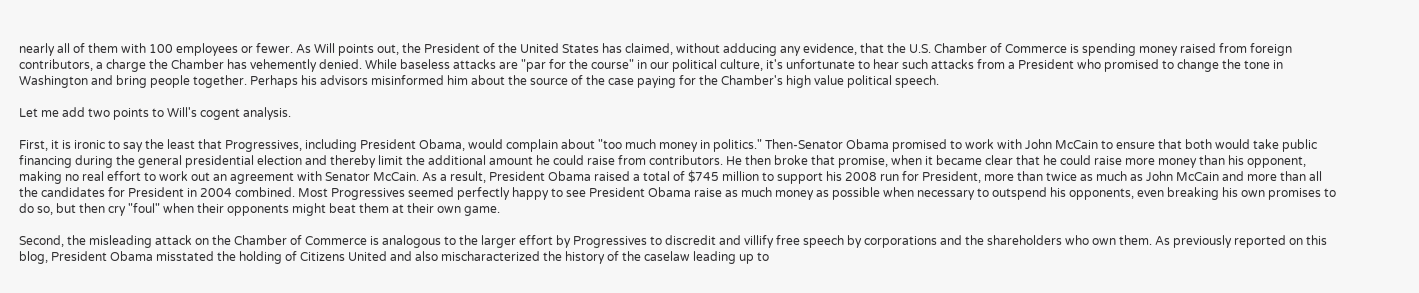nearly all of them with 100 employees or fewer. As Will points out, the President of the United States has claimed, without adducing any evidence, that the U.S. Chamber of Commerce is spending money raised from foreign contributors, a charge the Chamber has vehemently denied. While baseless attacks are "par for the course" in our political culture, it's unfortunate to hear such attacks from a President who promised to change the tone in Washington and bring people together. Perhaps his advisors misinformed him about the source of the case paying for the Chamber's high value political speech.

Let me add two points to Will's cogent analysis.

First, it is ironic to say the least that Progressives, including President Obama, would complain about "too much money in politics." Then-Senator Obama promised to work with John McCain to ensure that both would take public financing during the general presidential election and thereby limit the additional amount he could raise from contributors. He then broke that promise, when it became clear that he could raise more money than his opponent, making no real effort to work out an agreement with Senator McCain. As a result, President Obama raised a total of $745 million to support his 2008 run for President, more than twice as much as John McCain and more than all the candidates for President in 2004 combined. Most Progressives seemed perfectly happy to see President Obama raise as much money as possible when necessary to outspend his opponents, even breaking his own promises to do so, but then cry "foul" when their opponents might beat them at their own game.

Second, the misleading attack on the Chamber of Commerce is analogous to the larger effort by Progressives to discredit and villify free speech by corporations and the shareholders who own them. As previously reported on this blog, President Obama misstated the holding of Citizens United and also mischaracterized the history of the caselaw leading up to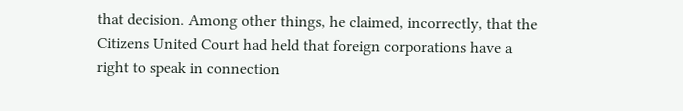that decision. Among other things, he claimed, incorrectly, that the Citizens United Court had held that foreign corporations have a right to speak in connection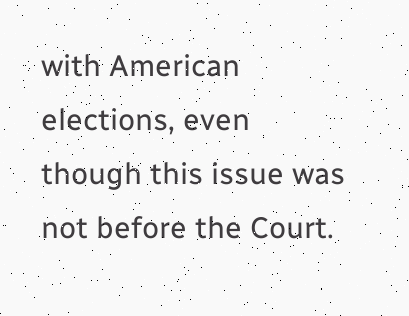with American elections, even though this issue was not before the Court.